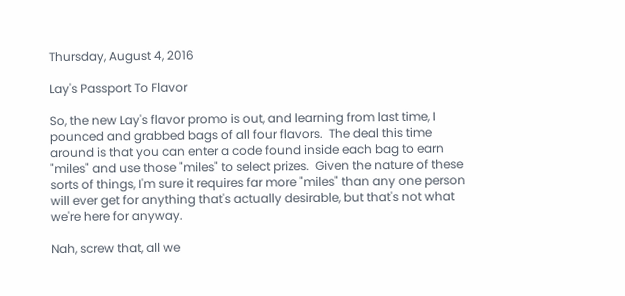Thursday, August 4, 2016

Lay's Passport To Flavor

So, the new Lay's flavor promo is out, and learning from last time, I pounced and grabbed bags of all four flavors.  The deal this time around is that you can enter a code found inside each bag to earn "miles" and use those "miles" to select prizes.  Given the nature of these sorts of things, I'm sure it requires far more "miles" than any one person will ever get for anything that's actually desirable, but that's not what we're here for anyway.

Nah, screw that, all we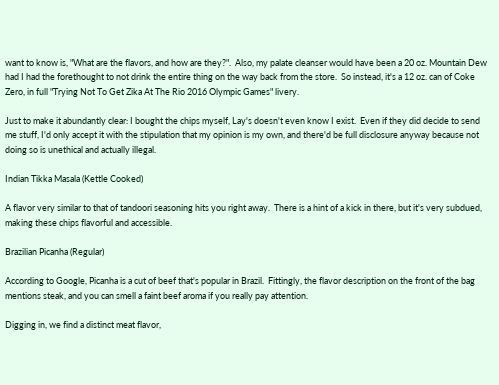want to know is, "What are the flavors, and how are they?".  Also, my palate cleanser would have been a 20 oz. Mountain Dew had I had the forethought to not drink the entire thing on the way back from the store.  So instead, it's a 12 oz. can of Coke Zero, in full "Trying Not To Get Zika At The Rio 2016 Olympic Games" livery.

Just to make it abundantly clear: I bought the chips myself, Lay's doesn't even know I exist.  Even if they did decide to send me stuff, I'd only accept it with the stipulation that my opinion is my own, and there'd be full disclosure anyway because not doing so is unethical and actually illegal.

Indian Tikka Masala (Kettle Cooked)

A flavor very similar to that of tandoori seasoning hits you right away.  There is a hint of a kick in there, but it's very subdued, making these chips flavorful and accessible.

Brazilian Picanha (Regular)

According to Google, Picanha is a cut of beef that's popular in Brazil.  Fittingly, the flavor description on the front of the bag mentions steak, and you can smell a faint beef aroma if you really pay attention.

Digging in, we find a distinct meat flavor,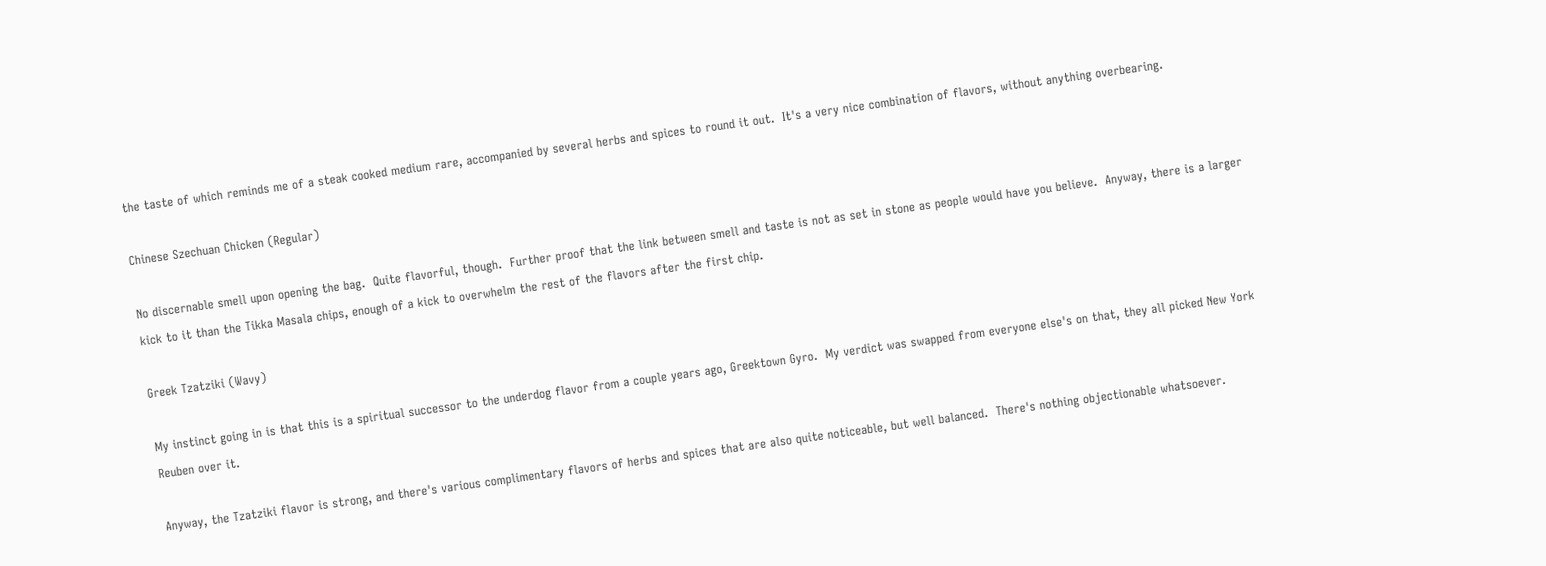the taste of which reminds me of a steak cooked medium rare, accompanied by several herbs and spices to round it out.  It's a very nice combination of flavors, without anything overbearing.

Chinese Szechuan Chicken (Regular)

No discernable smell upon opening the bag.  Quite flavorful, though.  Further proof that the link between smell and taste is not as set in stone as people would have you believe.  Anyway, there is a larger kick to it than the Tikka Masala chips, enough of a kick to overwhelm the rest of the flavors after the first chip.

Greek Tzatziki (Wavy)

My instinct going in is that this is a spiritual successor to the underdog flavor from a couple years ago, Greektown Gyro.  My verdict was swapped from everyone else's on that, they all picked New York Reuben over it.

Anyway, the Tzatziki flavor is strong, and there's various complimentary flavors of herbs and spices that are also quite noticeable, but well balanced.  There's nothing objectionable whatsoever.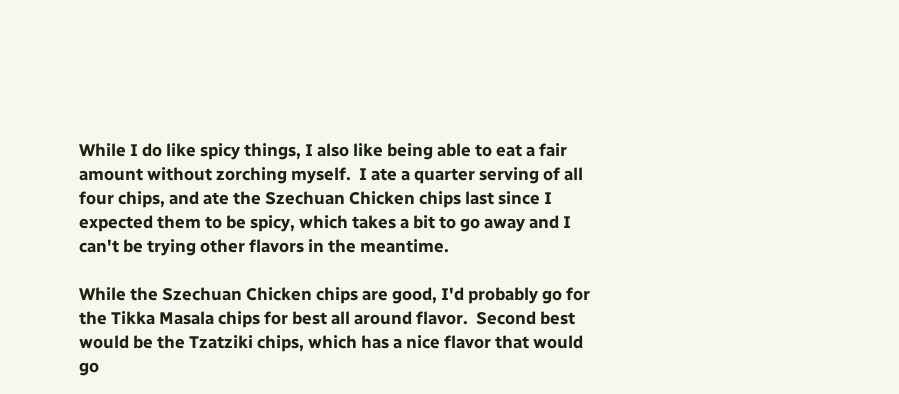While I do like spicy things, I also like being able to eat a fair amount without zorching myself.  I ate a quarter serving of all four chips, and ate the Szechuan Chicken chips last since I expected them to be spicy, which takes a bit to go away and I can't be trying other flavors in the meantime.

While the Szechuan Chicken chips are good, I'd probably go for the Tikka Masala chips for best all around flavor.  Second best would be the Tzatziki chips, which has a nice flavor that would go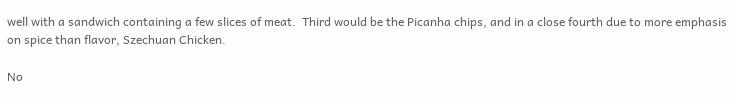well with a sandwich containing a few slices of meat.  Third would be the Picanha chips, and in a close fourth due to more emphasis on spice than flavor, Szechuan Chicken.

No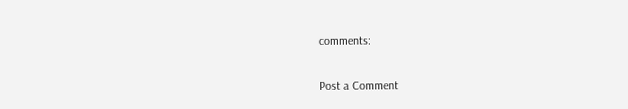comments:

Post a Comment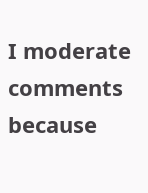I moderate comments because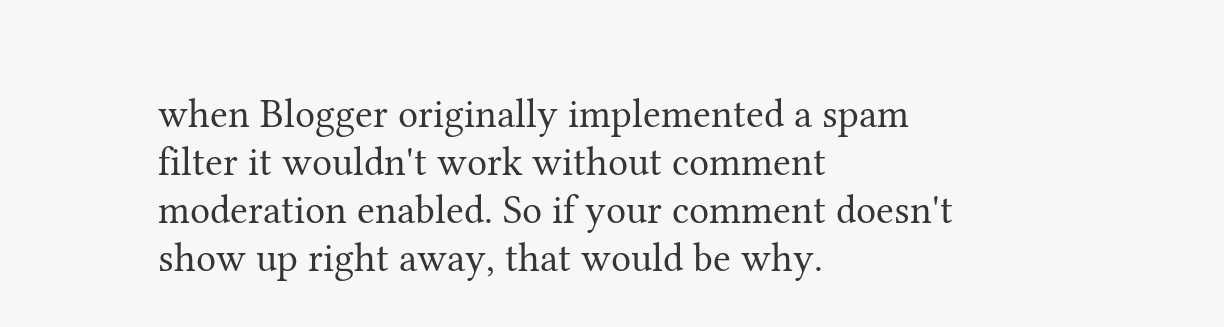when Blogger originally implemented a spam filter it wouldn't work without comment moderation enabled. So if your comment doesn't show up right away, that would be why.